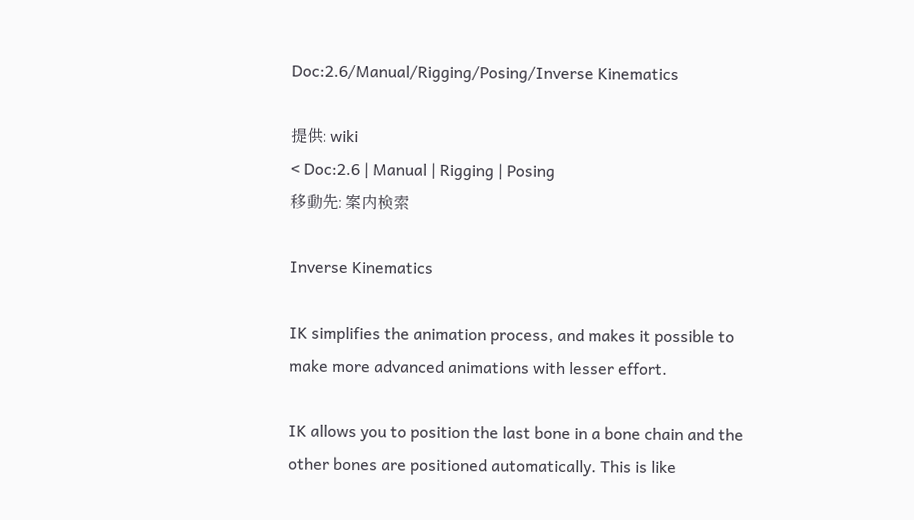Doc:2.6/Manual/Rigging/Posing/Inverse Kinematics

提供: wiki
< Doc:2.6 | Manual | Rigging | Posing
移動先: 案内検索

Inverse Kinematics

IK simplifies the animation process, and makes it possible to make more advanced animations with lesser effort.

IK allows you to position the last bone in a bone chain and the other bones are positioned automatically. This is like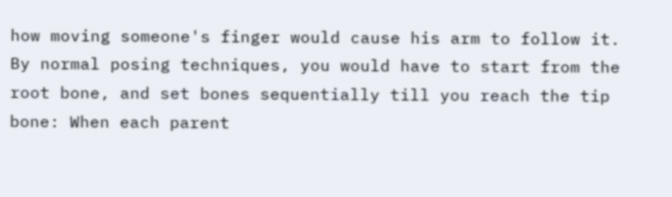how moving someone's finger would cause his arm to follow it. By normal posing techniques, you would have to start from the root bone, and set bones sequentially till you reach the tip bone: When each parent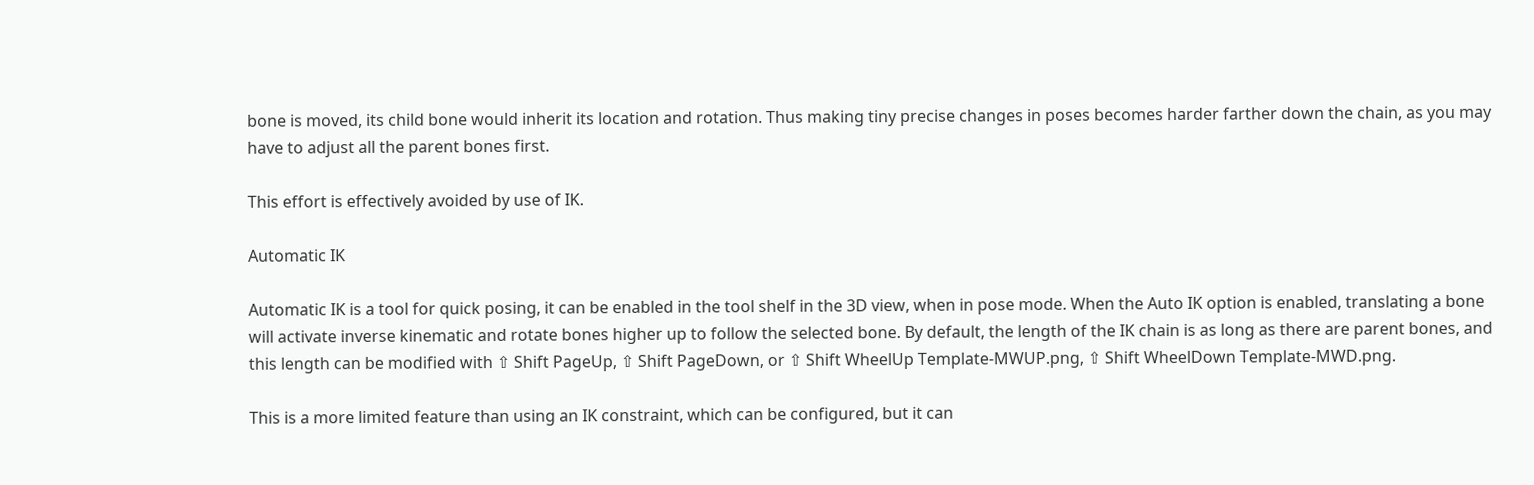bone is moved, its child bone would inherit its location and rotation. Thus making tiny precise changes in poses becomes harder farther down the chain, as you may have to adjust all the parent bones first.

This effort is effectively avoided by use of IK.

Automatic IK

Automatic IK is a tool for quick posing, it can be enabled in the tool shelf in the 3D view, when in pose mode. When the Auto IK option is enabled, translating a bone will activate inverse kinematic and rotate bones higher up to follow the selected bone. By default, the length of the IK chain is as long as there are parent bones, and this length can be modified with ⇧ Shift PageUp, ⇧ Shift PageDown, or ⇧ Shift WheelUp Template-MWUP.png, ⇧ Shift WheelDown Template-MWD.png.

This is a more limited feature than using an IK constraint, which can be configured, but it can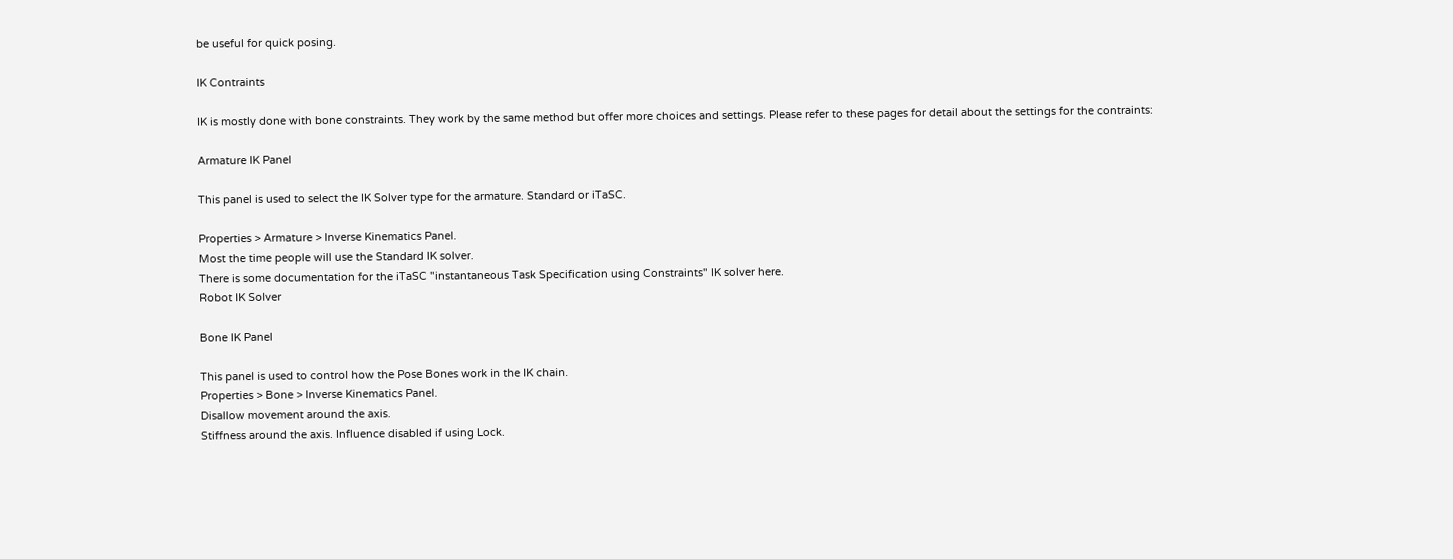be useful for quick posing.

IK Contraints

IK is mostly done with bone constraints. They work by the same method but offer more choices and settings. Please refer to these pages for detail about the settings for the contraints:

Armature IK Panel

This panel is used to select the IK Solver type for the armature. Standard or iTaSC.

Properties > Armature > Inverse Kinematics Panel.
Most the time people will use the Standard IK solver.
There is some documentation for the iTaSC "instantaneous Task Specification using Constraints" IK solver here.
Robot IK Solver

Bone IK Panel

This panel is used to control how the Pose Bones work in the IK chain.
Properties > Bone > Inverse Kinematics Panel.
Disallow movement around the axis.
Stiffness around the axis. Influence disabled if using Lock.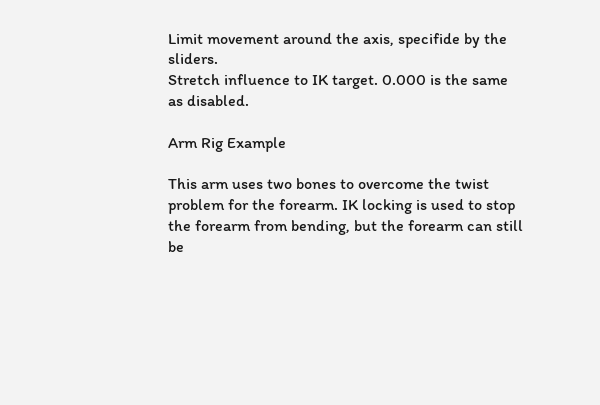Limit movement around the axis, specifide by the sliders.
Stretch influence to IK target. 0.000 is the same as disabled.

Arm Rig Example

This arm uses two bones to overcome the twist problem for the forearm. IK locking is used to stop the forearm from bending, but the forearm can still be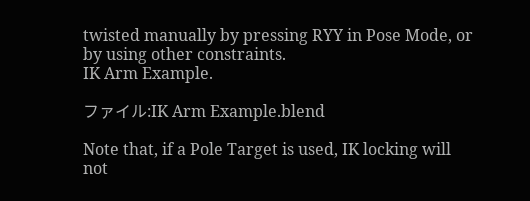twisted manually by pressing RYY in Pose Mode, or by using other constraints.
IK Arm Example.

ファイル:IK Arm Example.blend

Note that, if a Pole Target is used, IK locking will not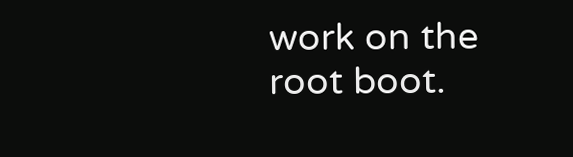work on the root boot.